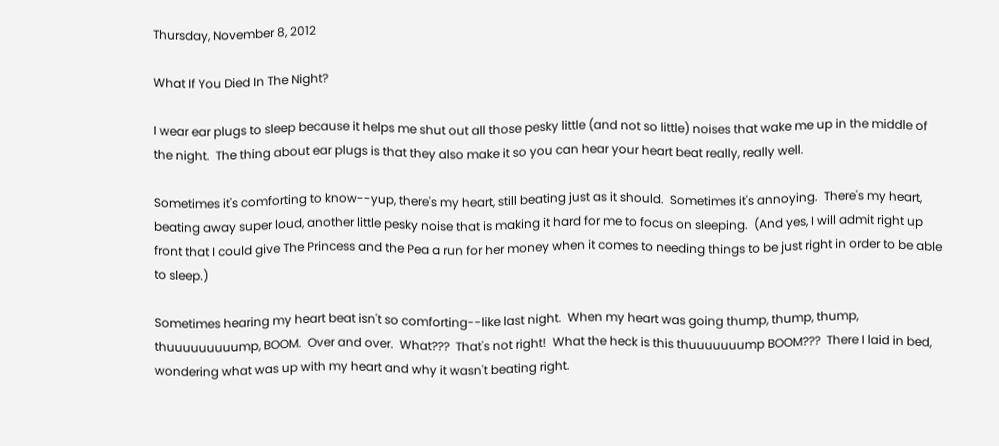Thursday, November 8, 2012

What If You Died In The Night?

I wear ear plugs to sleep because it helps me shut out all those pesky little (and not so little) noises that wake me up in the middle of the night.  The thing about ear plugs is that they also make it so you can hear your heart beat really, really well.

Sometimes it's comforting to know--yup, there's my heart, still beating just as it should.  Sometimes it's annoying.  There's my heart, beating away super loud, another little pesky noise that is making it hard for me to focus on sleeping.  (And yes, I will admit right up front that I could give The Princess and the Pea a run for her money when it comes to needing things to be just right in order to be able to sleep.)

Sometimes hearing my heart beat isn't so comforting--like last night.  When my heart was going thump, thump, thump, thuuuuuuuuump, BOOM.  Over and over.  What???  That's not right!  What the heck is this thuuuuuuump BOOM???  There I laid in bed, wondering what was up with my heart and why it wasn't beating right.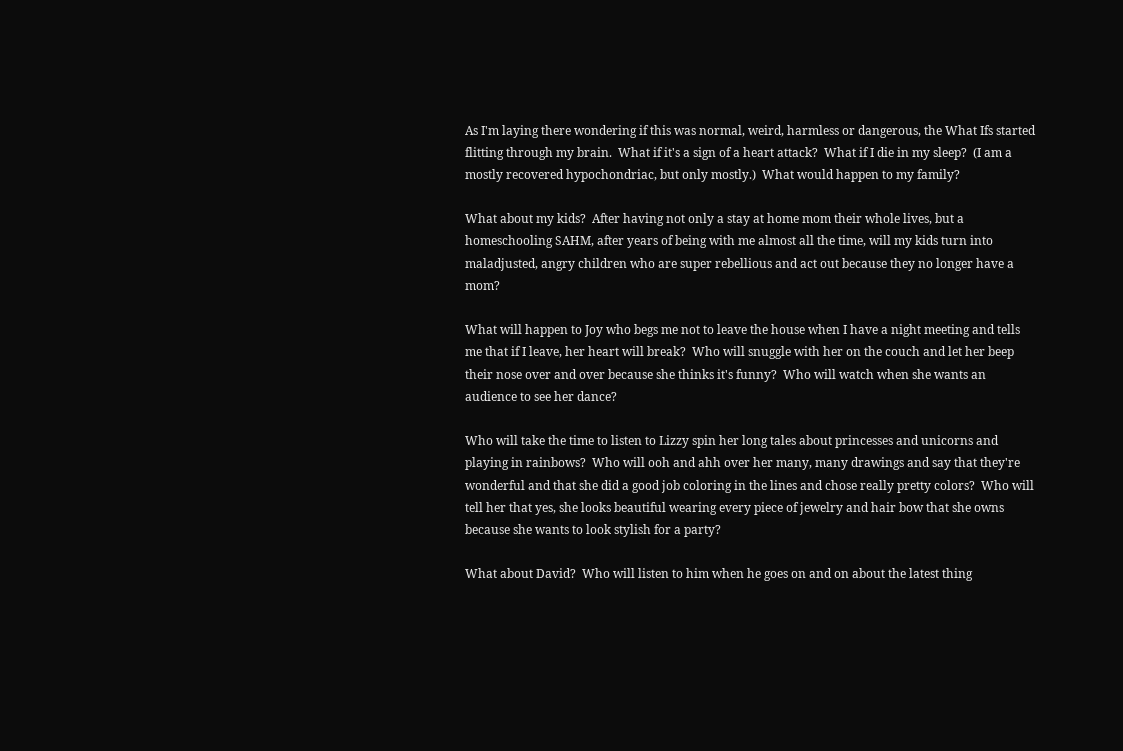As I'm laying there wondering if this was normal, weird, harmless or dangerous, the What Ifs started flitting through my brain.  What if it's a sign of a heart attack?  What if I die in my sleep?  (I am a mostly recovered hypochondriac, but only mostly.)  What would happen to my family?

What about my kids?  After having not only a stay at home mom their whole lives, but a homeschooling SAHM, after years of being with me almost all the time, will my kids turn into maladjusted, angry children who are super rebellious and act out because they no longer have a mom?

What will happen to Joy who begs me not to leave the house when I have a night meeting and tells me that if I leave, her heart will break?  Who will snuggle with her on the couch and let her beep their nose over and over because she thinks it's funny?  Who will watch when she wants an audience to see her dance?

Who will take the time to listen to Lizzy spin her long tales about princesses and unicorns and playing in rainbows?  Who will ooh and ahh over her many, many drawings and say that they're wonderful and that she did a good job coloring in the lines and chose really pretty colors?  Who will tell her that yes, she looks beautiful wearing every piece of jewelry and hair bow that she owns because she wants to look stylish for a party?

What about David?  Who will listen to him when he goes on and on about the latest thing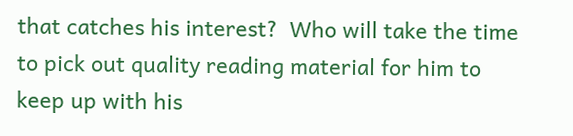that catches his interest?  Who will take the time to pick out quality reading material for him to keep up with his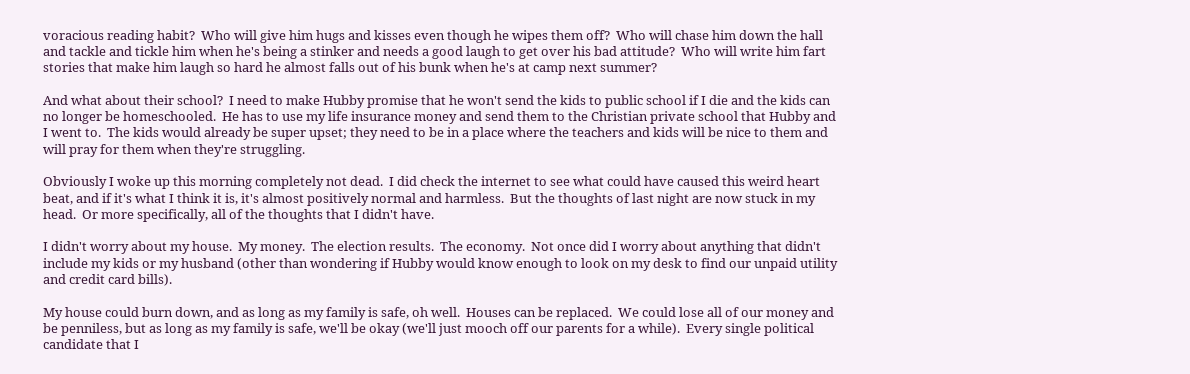voracious reading habit?  Who will give him hugs and kisses even though he wipes them off?  Who will chase him down the hall and tackle and tickle him when he's being a stinker and needs a good laugh to get over his bad attitude?  Who will write him fart stories that make him laugh so hard he almost falls out of his bunk when he's at camp next summer?

And what about their school?  I need to make Hubby promise that he won't send the kids to public school if I die and the kids can no longer be homeschooled.  He has to use my life insurance money and send them to the Christian private school that Hubby and I went to.  The kids would already be super upset; they need to be in a place where the teachers and kids will be nice to them and will pray for them when they're struggling.

Obviously I woke up this morning completely not dead.  I did check the internet to see what could have caused this weird heart beat, and if it's what I think it is, it's almost positively normal and harmless.  But the thoughts of last night are now stuck in my head.  Or more specifically, all of the thoughts that I didn't have.

I didn't worry about my house.  My money.  The election results.  The economy.  Not once did I worry about anything that didn't include my kids or my husband (other than wondering if Hubby would know enough to look on my desk to find our unpaid utility and credit card bills).

My house could burn down, and as long as my family is safe, oh well.  Houses can be replaced.  We could lose all of our money and be penniless, but as long as my family is safe, we'll be okay (we'll just mooch off our parents for a while).  Every single political candidate that I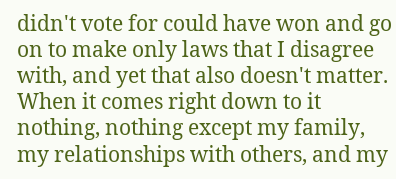didn't vote for could have won and go on to make only laws that I disagree with, and yet that also doesn't matter.  When it comes right down to it nothing, nothing except my family, my relationships with others, and my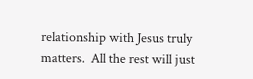relationship with Jesus truly matters.  All the rest will just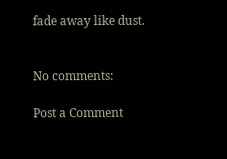fade away like dust.


No comments:

Post a Comment